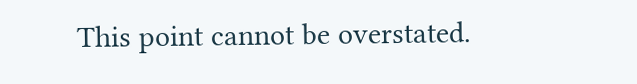This point cannot be overstated.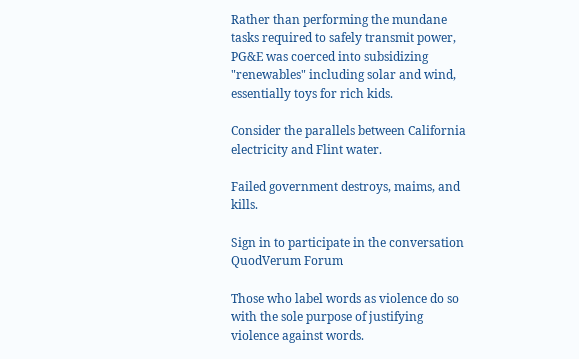Rather than performing the mundane tasks required to safely transmit power, PG&E was coerced into subsidizing "renewables" including solar and wind, essentially toys for rich kids.

Consider the parallels between California electricity and Flint water.

Failed government destroys, maims, and kills.

Sign in to participate in the conversation
QuodVerum Forum

Those who label words as violence do so with the sole purpose of justifying violence against words.